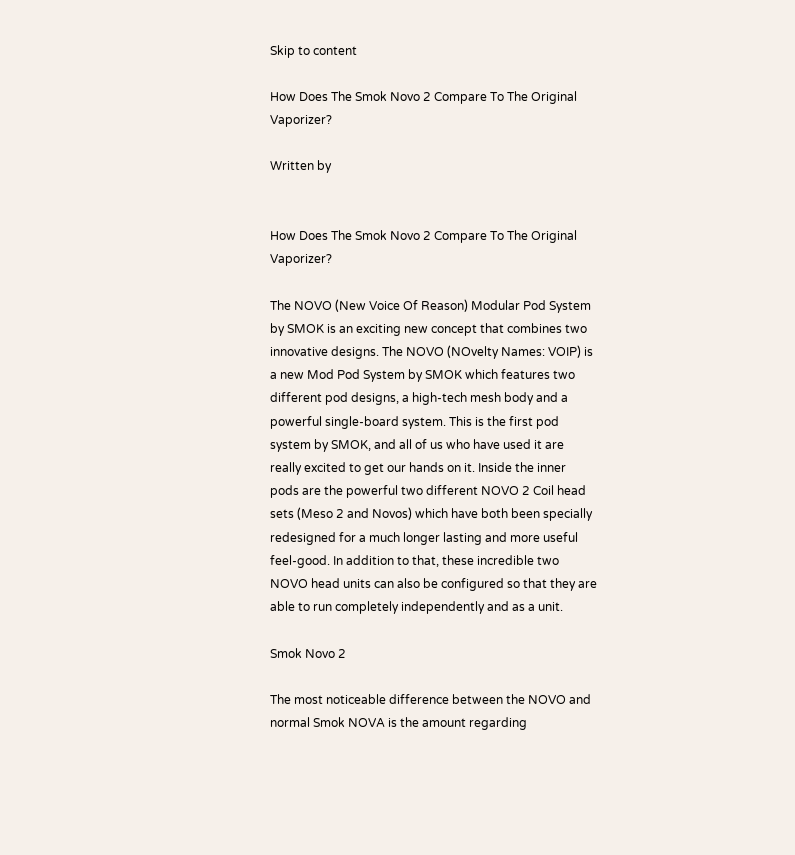Skip to content

How Does The Smok Novo 2 Compare To The Original Vaporizer?

Written by


How Does The Smok Novo 2 Compare To The Original Vaporizer?

The NOVO (New Voice Of Reason) Modular Pod System by SMOK is an exciting new concept that combines two innovative designs. The NOVO (NOvelty Names: VOIP) is a new Mod Pod System by SMOK which features two different pod designs, a high-tech mesh body and a powerful single-board system. This is the first pod system by SMOK, and all of us who have used it are really excited to get our hands on it. Inside the inner pods are the powerful two different NOVO 2 Coil head sets (Meso 2 and Novos) which have both been specially redesigned for a much longer lasting and more useful feel-good. In addition to that, these incredible two NOVO head units can also be configured so that they are able to run completely independently and as a unit.

Smok Novo 2

The most noticeable difference between the NOVO and normal Smok NOVA is the amount regarding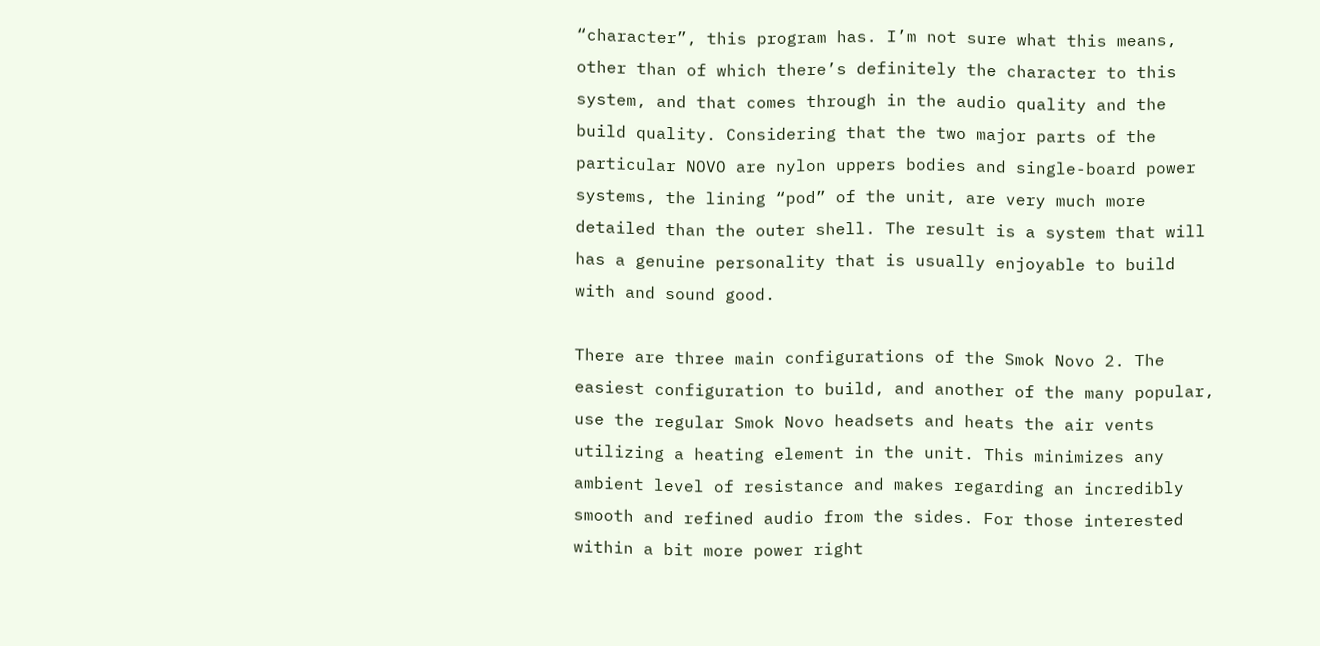“character”, this program has. I’m not sure what this means, other than of which there’s definitely the character to this system, and that comes through in the audio quality and the build quality. Considering that the two major parts of the particular NOVO are nylon uppers bodies and single-board power systems, the lining “pod” of the unit, are very much more detailed than the outer shell. The result is a system that will has a genuine personality that is usually enjoyable to build with and sound good.

There are three main configurations of the Smok Novo 2. The easiest configuration to build, and another of the many popular, use the regular Smok Novo headsets and heats the air vents utilizing a heating element in the unit. This minimizes any ambient level of resistance and makes regarding an incredibly smooth and refined audio from the sides. For those interested within a bit more power right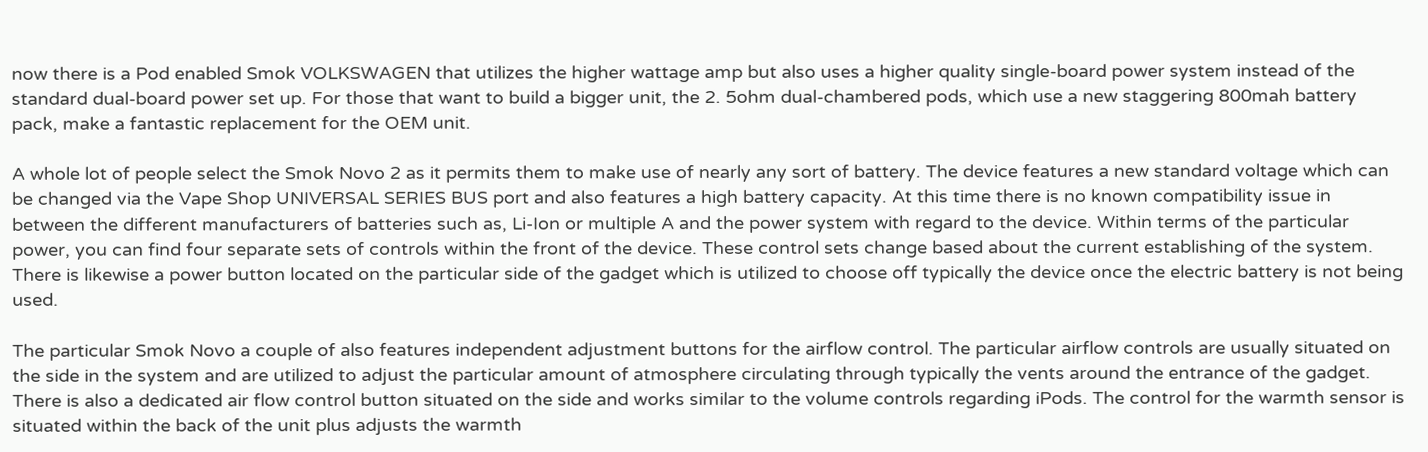now there is a Pod enabled Smok VOLKSWAGEN that utilizes the higher wattage amp but also uses a higher quality single-board power system instead of the standard dual-board power set up. For those that want to build a bigger unit, the 2. 5ohm dual-chambered pods, which use a new staggering 800mah battery pack, make a fantastic replacement for the OEM unit.

A whole lot of people select the Smok Novo 2 as it permits them to make use of nearly any sort of battery. The device features a new standard voltage which can be changed via the Vape Shop UNIVERSAL SERIES BUS port and also features a high battery capacity. At this time there is no known compatibility issue in between the different manufacturers of batteries such as, Li-Ion or multiple A and the power system with regard to the device. Within terms of the particular power, you can find four separate sets of controls within the front of the device. These control sets change based about the current establishing of the system. There is likewise a power button located on the particular side of the gadget which is utilized to choose off typically the device once the electric battery is not being used.

The particular Smok Novo a couple of also features independent adjustment buttons for the airflow control. The particular airflow controls are usually situated on the side in the system and are utilized to adjust the particular amount of atmosphere circulating through typically the vents around the entrance of the gadget. There is also a dedicated air flow control button situated on the side and works similar to the volume controls regarding iPods. The control for the warmth sensor is situated within the back of the unit plus adjusts the warmth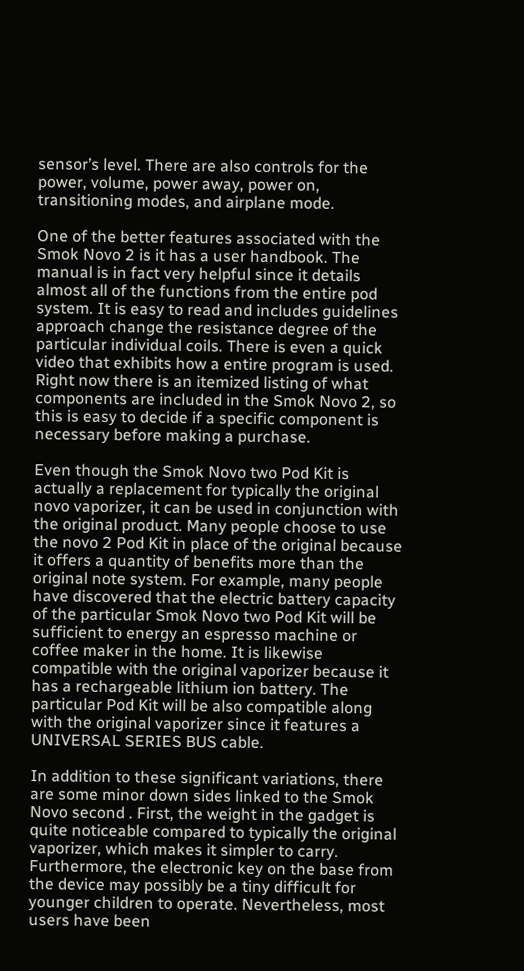sensor’s level. There are also controls for the power, volume, power away, power on, transitioning modes, and airplane mode.

One of the better features associated with the Smok Novo 2 is it has a user handbook. The manual is in fact very helpful since it details almost all of the functions from the entire pod system. It is easy to read and includes guidelines approach change the resistance degree of the particular individual coils. There is even a quick video that exhibits how a entire program is used. Right now there is an itemized listing of what components are included in the Smok Novo 2, so this is easy to decide if a specific component is necessary before making a purchase.

Even though the Smok Novo two Pod Kit is actually a replacement for typically the original novo vaporizer, it can be used in conjunction with the original product. Many people choose to use the novo 2 Pod Kit in place of the original because it offers a quantity of benefits more than the original note system. For example, many people have discovered that the electric battery capacity of the particular Smok Novo two Pod Kit will be sufficient to energy an espresso machine or coffee maker in the home. It is likewise compatible with the original vaporizer because it has a rechargeable lithium ion battery. The particular Pod Kit will be also compatible along with the original vaporizer since it features a UNIVERSAL SERIES BUS cable.

In addition to these significant variations, there are some minor down sides linked to the Smok Novo second . First, the weight in the gadget is quite noticeable compared to typically the original vaporizer, which makes it simpler to carry. Furthermore, the electronic key on the base from the device may possibly be a tiny difficult for younger children to operate. Nevertheless, most users have been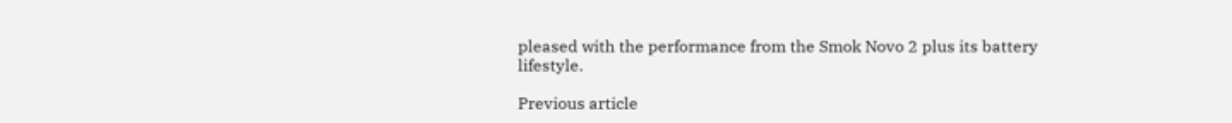pleased with the performance from the Smok Novo 2 plus its battery lifestyle.

Previous article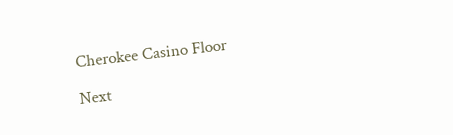Cherokee Casino Floor

Next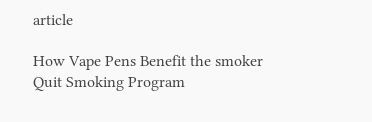article

How Vape Pens Benefit the smoker Quit Smoking Program